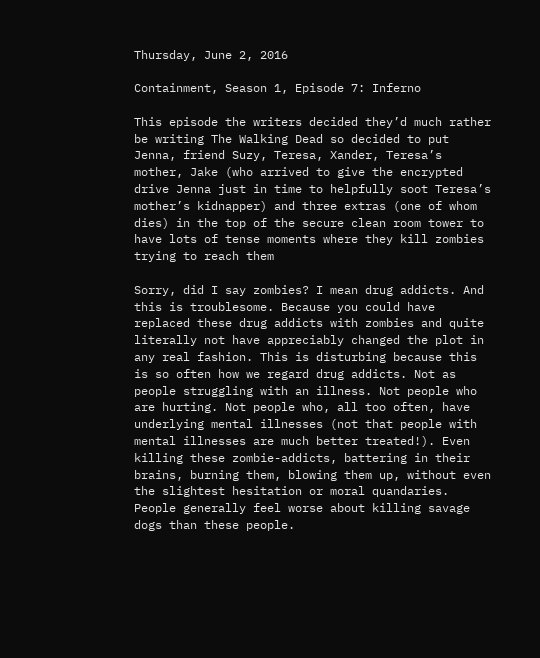Thursday, June 2, 2016

Containment, Season 1, Episode 7: Inferno

This episode the writers decided they’d much rather be writing The Walking Dead so decided to put Jenna, friend Suzy, Teresa, Xander, Teresa’s mother, Jake (who arrived to give the encrypted drive Jenna just in time to helpfully soot Teresa’s mother’s kidnapper) and three extras (one of whom dies) in the top of the secure clean room tower to have lots of tense moments where they kill zombies trying to reach them

Sorry, did I say zombies? I mean drug addicts. And this is troublesome. Because you could have replaced these drug addicts with zombies and quite literally not have appreciably changed the plot in any real fashion. This is disturbing because this is so often how we regard drug addicts. Not as people struggling with an illness. Not people who are hurting. Not people who, all too often, have underlying mental illnesses (not that people with mental illnesses are much better treated!). Even killing these zombie-addicts, battering in their brains, burning them, blowing them up, without even the slightest hesitation or moral quandaries. People generally feel worse about killing savage dogs than these people.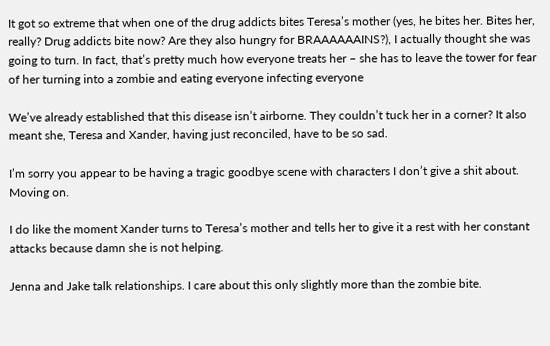It got so extreme that when one of the drug addicts bites Teresa’s mother (yes, he bites her. Bites her, really? Drug addicts bite now? Are they also hungry for BRAAAAAAINS?), I actually thought she was going to turn. In fact, that’s pretty much how everyone treats her – she has to leave the tower for fear of her turning into a zombie and eating everyone infecting everyone

We’ve already established that this disease isn’t airborne. They couldn’t tuck her in a corner? It also meant she, Teresa and Xander, having just reconciled, have to be so sad.

I’m sorry you appear to be having a tragic goodbye scene with characters I don’t give a shit about. Moving on.

I do like the moment Xander turns to Teresa’s mother and tells her to give it a rest with her constant attacks because damn she is not helping.

Jenna and Jake talk relationships. I care about this only slightly more than the zombie bite.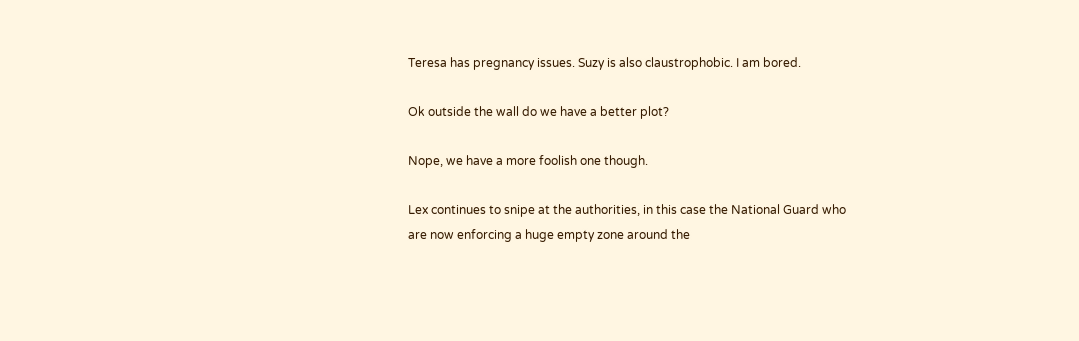Teresa has pregnancy issues. Suzy is also claustrophobic. I am bored.

Ok outside the wall do we have a better plot?

Nope, we have a more foolish one though.

Lex continues to snipe at the authorities, in this case the National Guard who are now enforcing a huge empty zone around the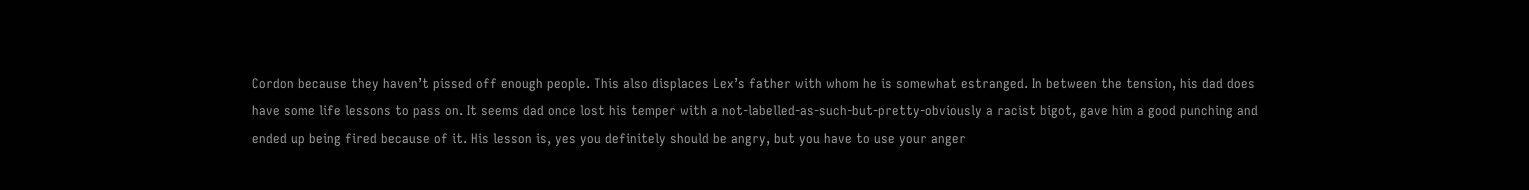Cordon because they haven’t pissed off enough people. This also displaces Lex’s father with whom he is somewhat estranged. In between the tension, his dad does have some life lessons to pass on. It seems dad once lost his temper with a not-labelled-as-such-but-pretty-obviously a racist bigot, gave him a good punching and ended up being fired because of it. His lesson is, yes you definitely should be angry, but you have to use your anger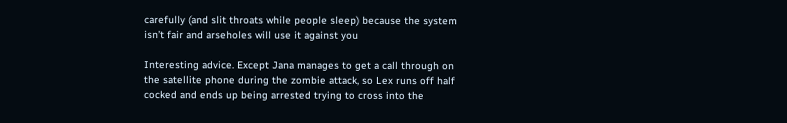carefully (and slit throats while people sleep) because the system isn’t fair and arseholes will use it against you

Interesting advice. Except Jana manages to get a call through on the satellite phone during the zombie attack, so Lex runs off half cocked and ends up being arrested trying to cross into the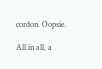cordon. Oopsie.

All in all, a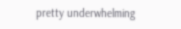pretty underwhelming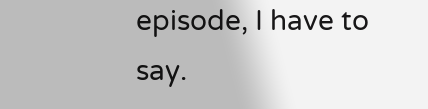episode, I have to say.